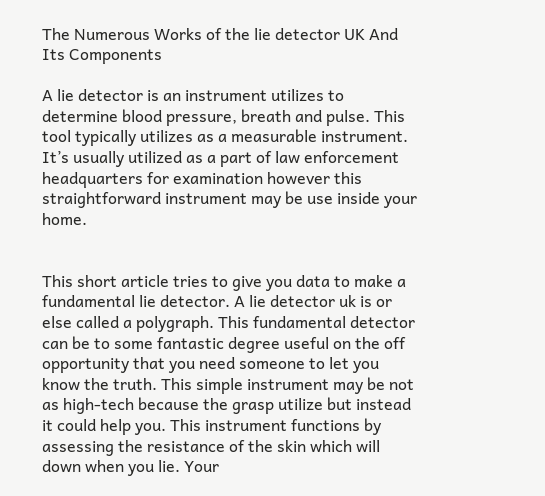The Numerous Works of the lie detector UK And Its Components

A lie detector is an instrument utilizes to determine blood pressure, breath and pulse. This tool typically utilizes as a measurable instrument. It’s usually utilized as a part of law enforcement headquarters for examination however this straightforward instrument may be use inside your home.


This short article tries to give you data to make a fundamental lie detector. A lie detector uk is or else called a polygraph. This fundamental detector can be to some fantastic degree useful on the off opportunity that you need someone to let you know the truth. This simple instrument may be not as high-tech because the grasp utilize but instead it could help you. This instrument functions by assessing the resistance of the skin which will down when you lie. Your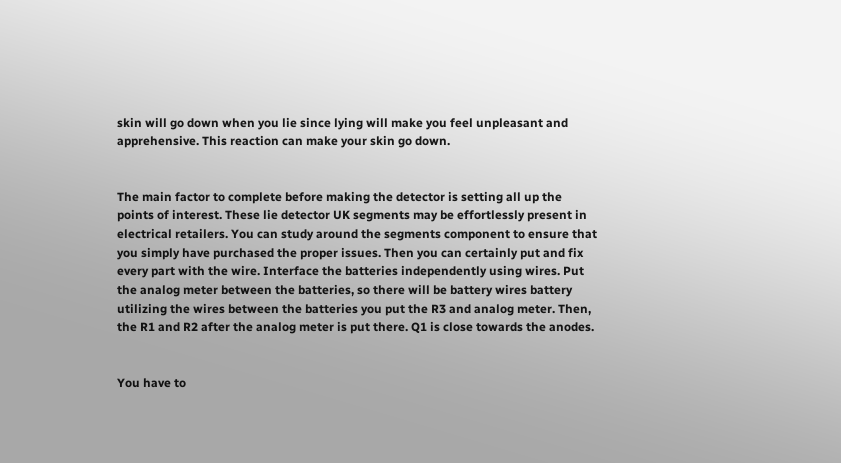skin will go down when you lie since lying will make you feel unpleasant and apprehensive. This reaction can make your skin go down.


The main factor to complete before making the detector is setting all up the points of interest. These lie detector UK segments may be effortlessly present in electrical retailers. You can study around the segments component to ensure that you simply have purchased the proper issues. Then you can certainly put and fix every part with the wire. Interface the batteries independently using wires. Put the analog meter between the batteries, so there will be battery wires battery utilizing the wires between the batteries you put the R3 and analog meter. Then, the R1 and R2 after the analog meter is put there. Q1 is close towards the anodes.


You have to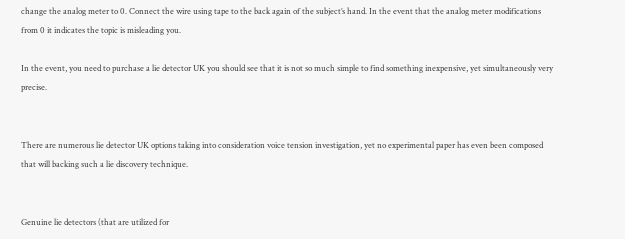change the analog meter to 0. Connect the wire using tape to the back again of the subject’s hand. In the event that the analog meter modifications from 0 it indicates the topic is misleading you.

In the event, you need to purchase a lie detector UK you should see that it is not so much simple to find something inexpensive, yet simultaneously very precise.


There are numerous lie detector UK options taking into consideration voice tension investigation, yet no experimental paper has even been composed that will backing such a lie discovery technique.


Genuine lie detectors (that are utilized for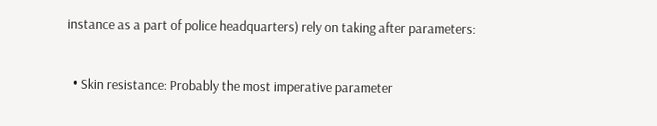instance as a part of police headquarters) rely on taking after parameters:


  • Skin resistance: Probably the most imperative parameter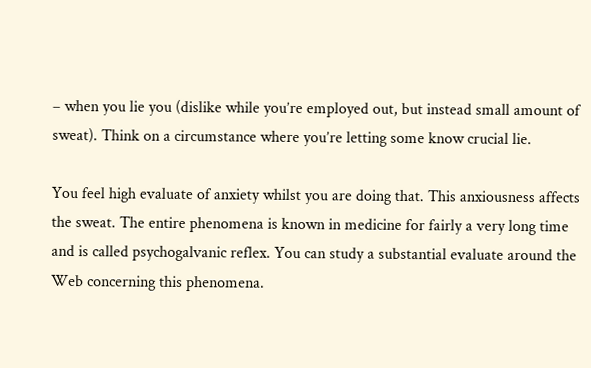– when you lie you (dislike while you’re employed out, but instead small amount of sweat). Think on a circumstance where you’re letting some know crucial lie.

You feel high evaluate of anxiety whilst you are doing that. This anxiousness affects the sweat. The entire phenomena is known in medicine for fairly a very long time and is called psychogalvanic reflex. You can study a substantial evaluate around the Web concerning this phenomena.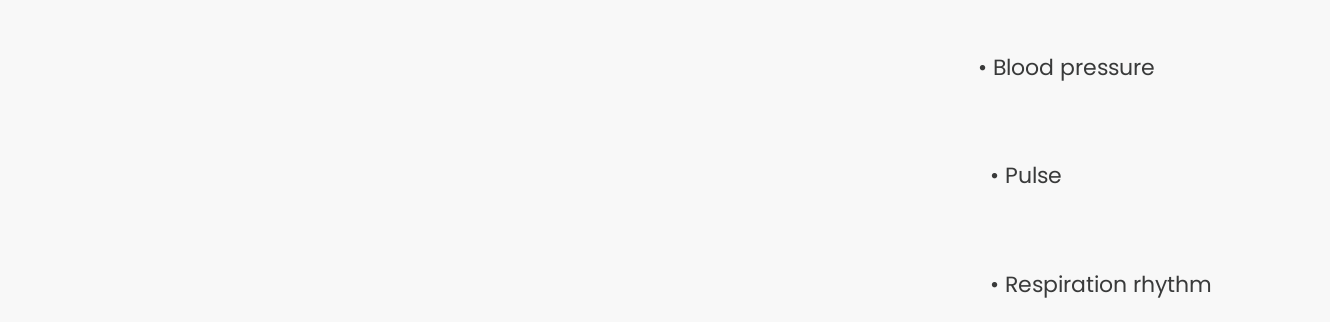• Blood pressure


  • Pulse


  • Respiration rhythm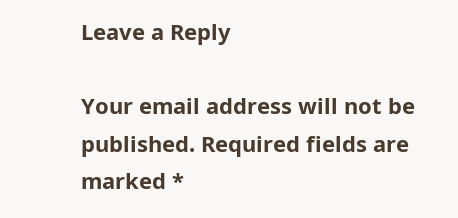Leave a Reply

Your email address will not be published. Required fields are marked *